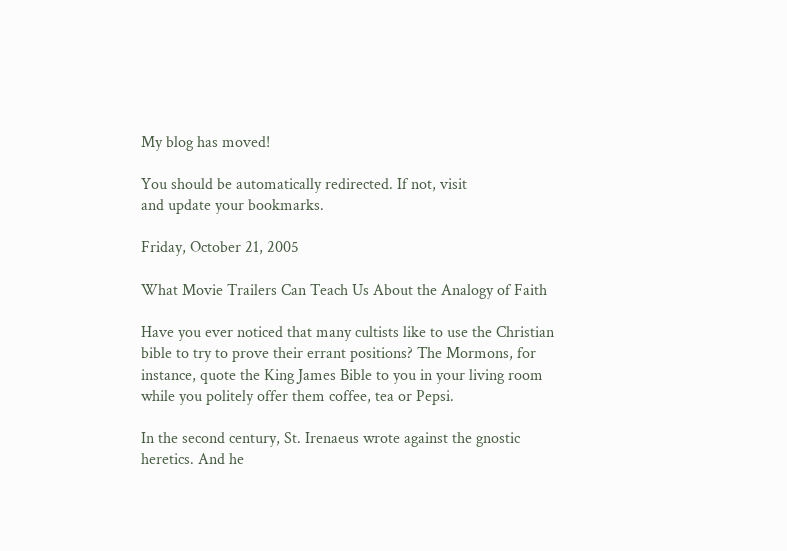My blog has moved!

You should be automatically redirected. If not, visit
and update your bookmarks.

Friday, October 21, 2005

What Movie Trailers Can Teach Us About the Analogy of Faith

Have you ever noticed that many cultists like to use the Christian bible to try to prove their errant positions? The Mormons, for instance, quote the King James Bible to you in your living room while you politely offer them coffee, tea or Pepsi.

In the second century, St. Irenaeus wrote against the gnostic heretics. And he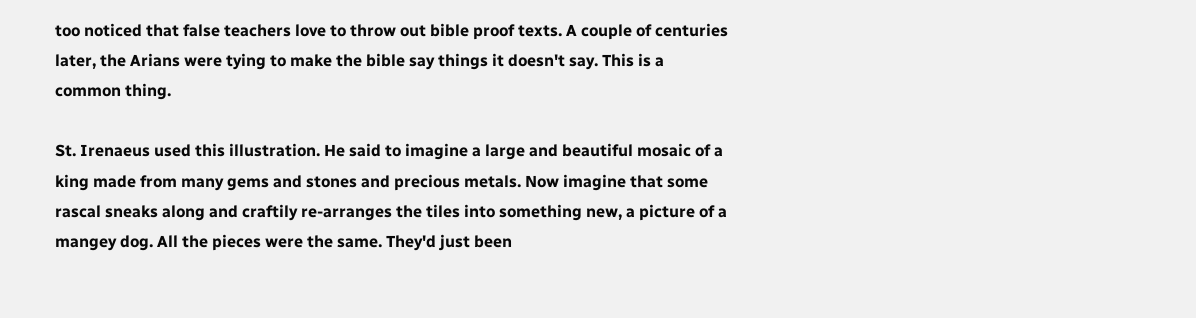too noticed that false teachers love to throw out bible proof texts. A couple of centuries later, the Arians were tying to make the bible say things it doesn't say. This is a common thing.

St. Irenaeus used this illustration. He said to imagine a large and beautiful mosaic of a king made from many gems and stones and precious metals. Now imagine that some rascal sneaks along and craftily re-arranges the tiles into something new, a picture of a mangey dog. All the pieces were the same. They'd just been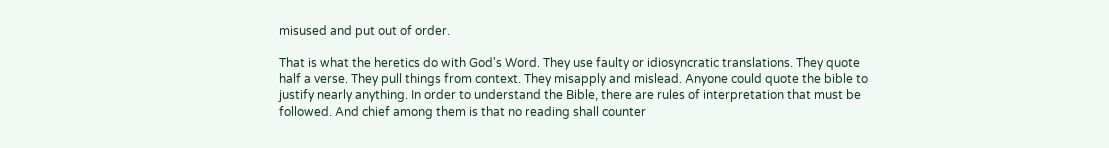misused and put out of order.

That is what the heretics do with God's Word. They use faulty or idiosyncratic translations. They quote half a verse. They pull things from context. They misapply and mislead. Anyone could quote the bible to justify nearly anything. In order to understand the Bible, there are rules of interpretation that must be followed. And chief among them is that no reading shall counter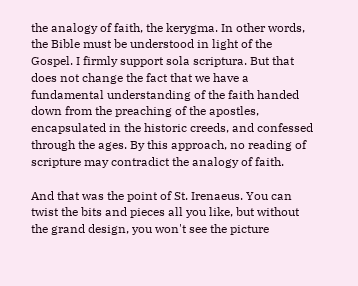the analogy of faith, the kerygma. In other words, the Bible must be understood in light of the Gospel. I firmly support sola scriptura. But that does not change the fact that we have a fundamental understanding of the faith handed down from the preaching of the apostles, encapsulated in the historic creeds, and confessed through the ages. By this approach, no reading of scripture may contradict the analogy of faith.

And that was the point of St. Irenaeus. You can twist the bits and pieces all you like, but without the grand design, you won't see the picture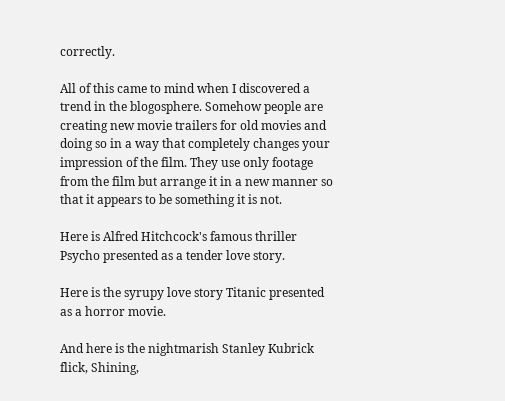correctly.

All of this came to mind when I discovered a trend in the blogosphere. Somehow people are creating new movie trailers for old movies and doing so in a way that completely changes your impression of the film. They use only footage from the film but arrange it in a new manner so that it appears to be something it is not.

Here is Alfred Hitchcock's famous thriller Psycho presented as a tender love story.

Here is the syrupy love story Titanic presented as a horror movie.

And here is the nightmarish Stanley Kubrick flick, Shining,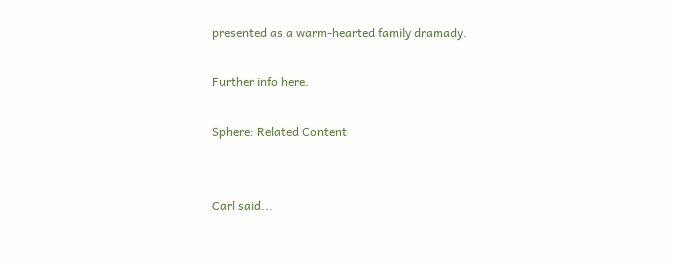presented as a warm-hearted family dramady.

Further info here.

Sphere: Related Content


Carl said...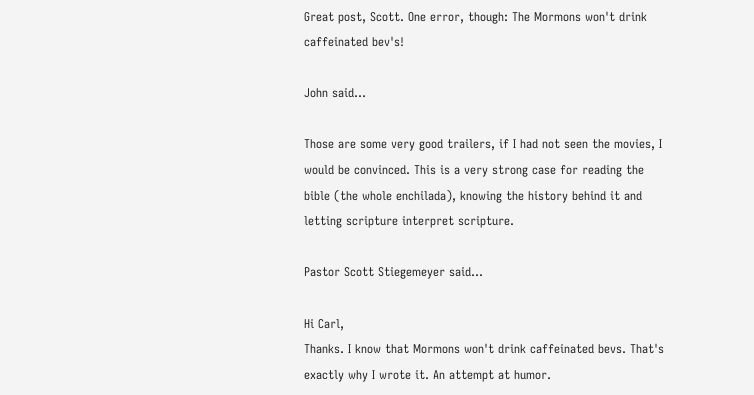Great post, Scott. One error, though: The Mormons won't drink
caffeinated bev's!

John said...

Those are some very good trailers, if I had not seen the movies, I would be convinced. This is a very strong case for reading the bible (the whole enchilada), knowing the history behind it and letting scripture interpret scripture.

Pastor Scott Stiegemeyer said...

Hi Carl,
Thanks. I know that Mormons won't drink caffeinated bevs. That's exactly why I wrote it. An attempt at humor.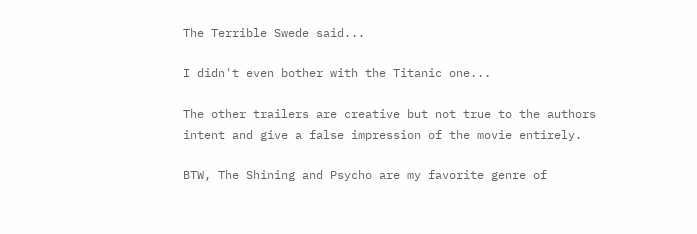The Terrible Swede said...

I didn't even bother with the Titanic one...

The other trailers are creative but not true to the authors intent and give a false impression of the movie entirely.

BTW, The Shining and Psycho are my favorite genre of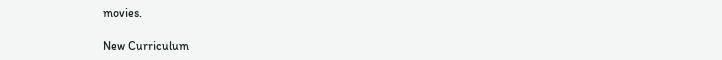movies.

New Curriculum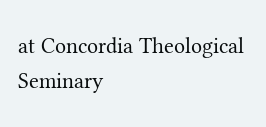at Concordia Theological Seminary